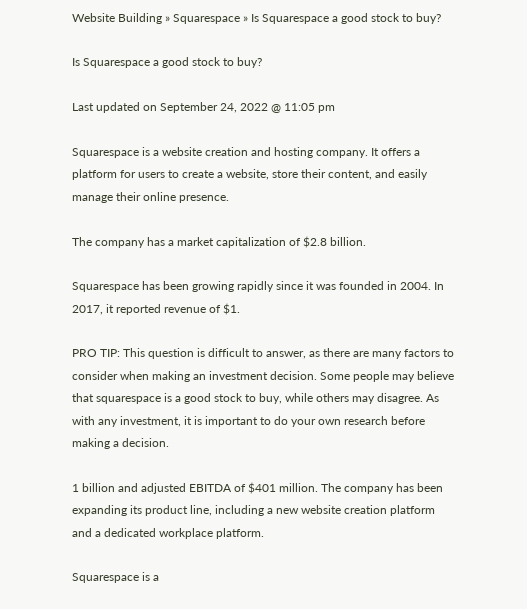Website Building » Squarespace » Is Squarespace a good stock to buy?

Is Squarespace a good stock to buy?

Last updated on September 24, 2022 @ 11:05 pm

Squarespace is a website creation and hosting company. It offers a platform for users to create a website, store their content, and easily manage their online presence.

The company has a market capitalization of $2.8 billion.

Squarespace has been growing rapidly since it was founded in 2004. In 2017, it reported revenue of $1.

PRO TIP: This question is difficult to answer, as there are many factors to consider when making an investment decision. Some people may believe that squarespace is a good stock to buy, while others may disagree. As with any investment, it is important to do your own research before making a decision.

1 billion and adjusted EBITDA of $401 million. The company has been expanding its product line, including a new website creation platform and a dedicated workplace platform.

Squarespace is a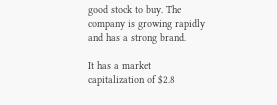good stock to buy. The company is growing rapidly and has a strong brand.

It has a market capitalization of $2.8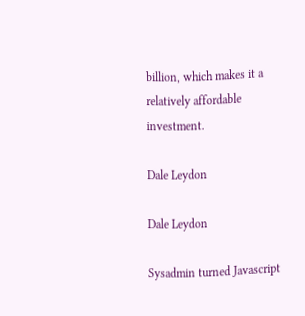billion, which makes it a relatively affordable investment.

Dale Leydon

Dale Leydon

Sysadmin turned Javascript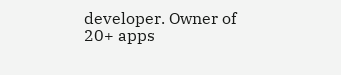developer. Owner of 20+ apps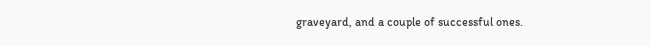graveyard, and a couple of successful ones.